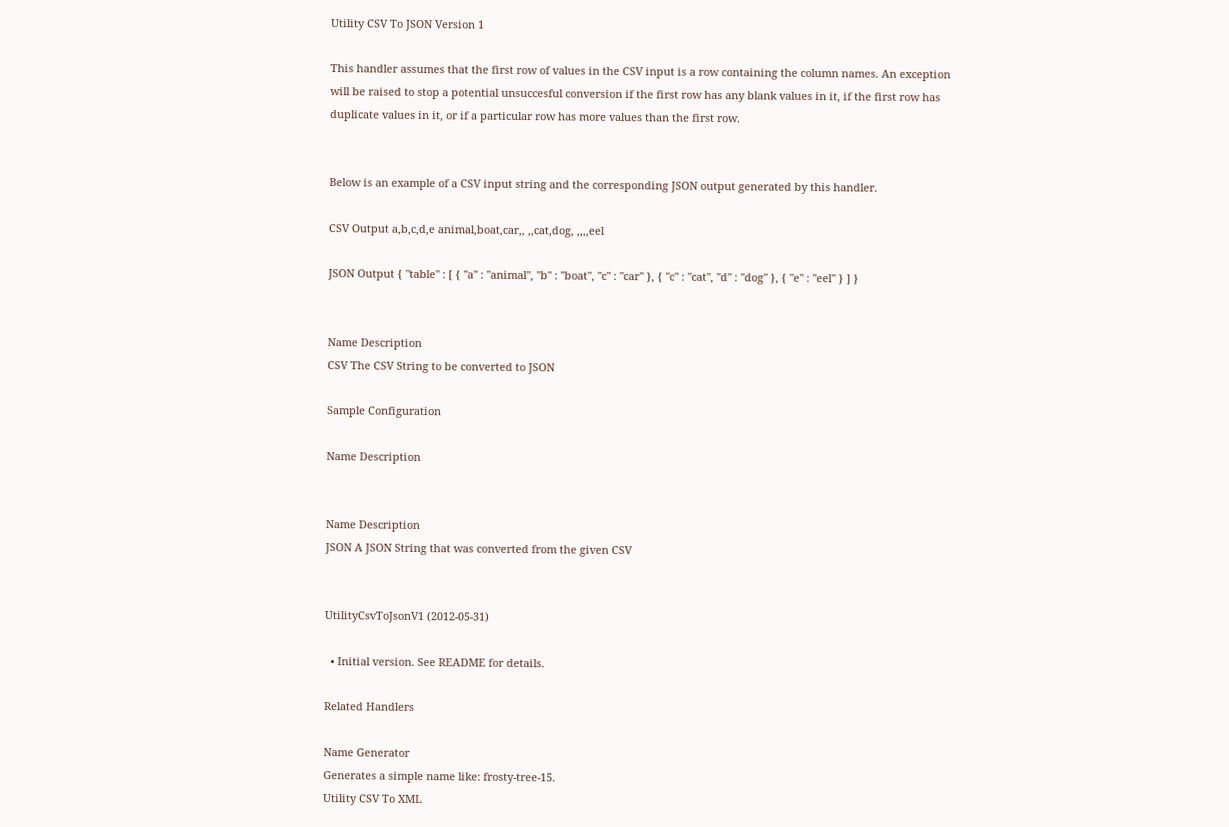Utility CSV To JSON Version 1

This handler assumes that the first row of values in the CSV input is a row containing the column names. An exception will be raised to stop a potential unsuccesful conversion if the first row has any blank values in it, if the first row has duplicate values in it, or if a particular row has more values than the first row.


Below is an example of a CSV input string and the corresponding JSON output generated by this handler.

CSV Output a,b,c,d,e animal,boat,car,, ,,cat,dog, ,,,,eel

JSON Output { "table" : [ { "a" : "animal", "b" : "boat", "c" : "car" }, { "c" : "cat", "d" : "dog" }, { "e" : "eel" } ] }


Name Description
CSV The CSV String to be converted to JSON

Sample Configuration

Name Description


Name Description
JSON A JSON String that was converted from the given CSV


UtilityCsvToJsonV1 (2012-05-31)

  • Initial version. See README for details.

Related Handlers

Name Generator
Generates a simple name like: frosty-tree-15.
Utility CSV To XML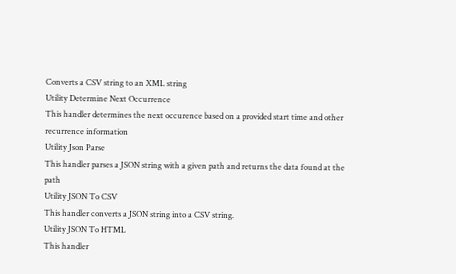Converts a CSV string to an XML string
Utility Determine Next Occurrence
This handler determines the next occurence based on a provided start time and other recurrence information
Utility Json Parse
This handler parses a JSON string with a given path and returns the data found at the path
Utility JSON To CSV
This handler converts a JSON string into a CSV string.
Utility JSON To HTML
This handler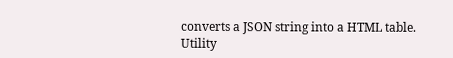converts a JSON string into a HTML table.
Utility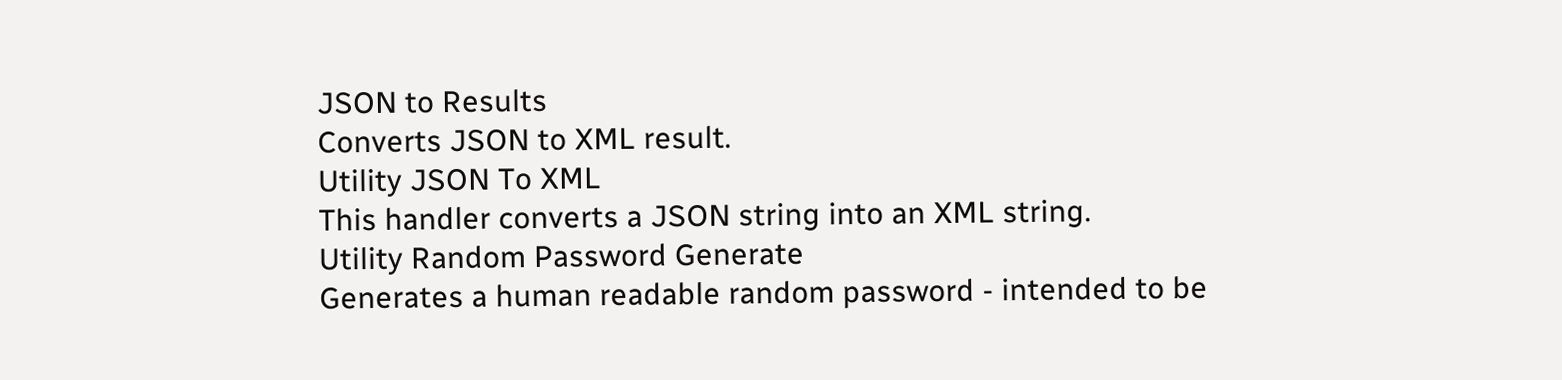JSON to Results
Converts JSON to XML result.
Utility JSON To XML
This handler converts a JSON string into an XML string.
Utility Random Password Generate
Generates a human readable random password - intended to be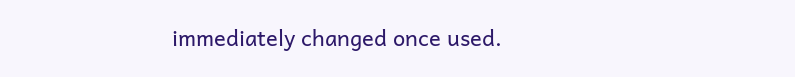immediately changed once used.